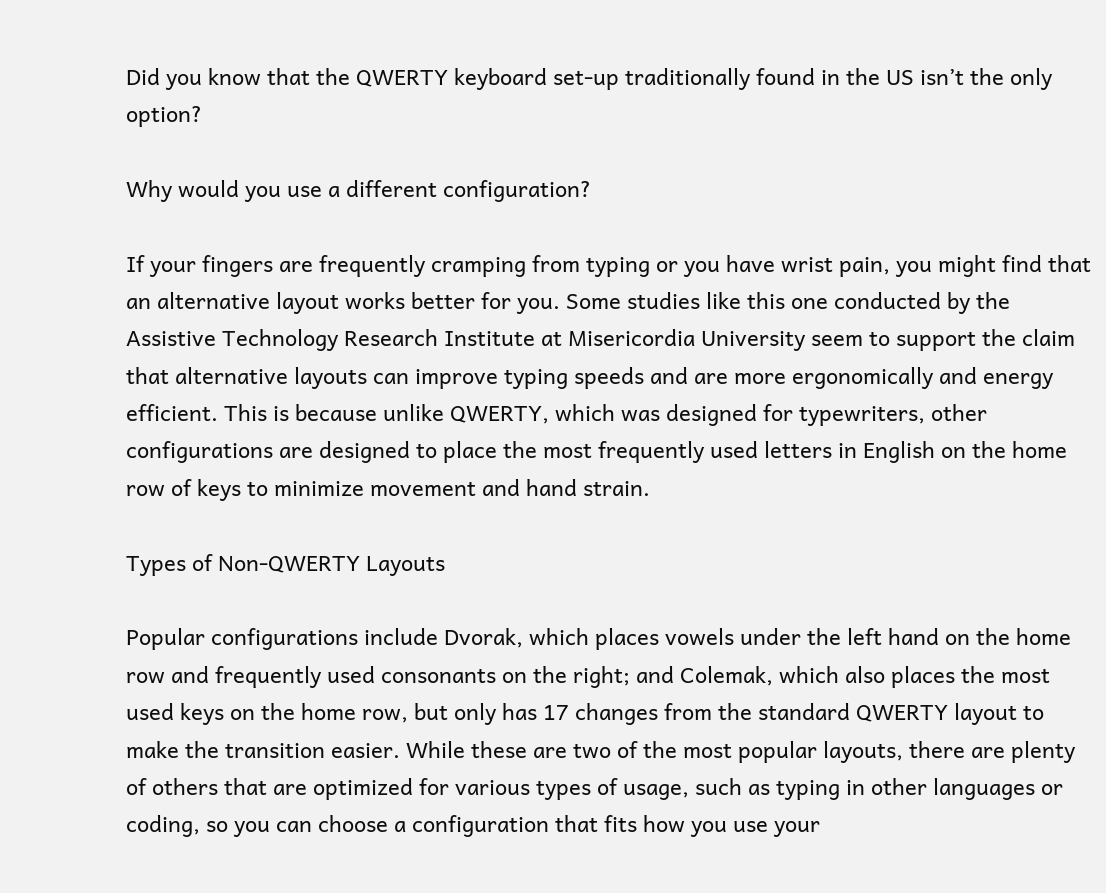Did you know that the QWERTY keyboard set-up traditionally found in the US isn’t the only option?

Why would you use a different configuration?

If your fingers are frequently cramping from typing or you have wrist pain, you might find that an alternative layout works better for you. Some studies like this one conducted by the Assistive Technology Research Institute at Misericordia University seem to support the claim that alternative layouts can improve typing speeds and are more ergonomically and energy efficient. This is because unlike QWERTY, which was designed for typewriters, other configurations are designed to place the most frequently used letters in English on the home row of keys to minimize movement and hand strain.

Types of Non-QWERTY Layouts

Popular configurations include Dvorak, which places vowels under the left hand on the home row and frequently used consonants on the right; and Colemak, which also places the most used keys on the home row, but only has 17 changes from the standard QWERTY layout to make the transition easier. While these are two of the most popular layouts, there are plenty of others that are optimized for various types of usage, such as typing in other languages or coding, so you can choose a configuration that fits how you use your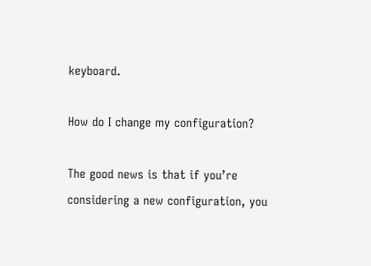keyboard.

How do I change my configuration?

The good news is that if you’re considering a new configuration, you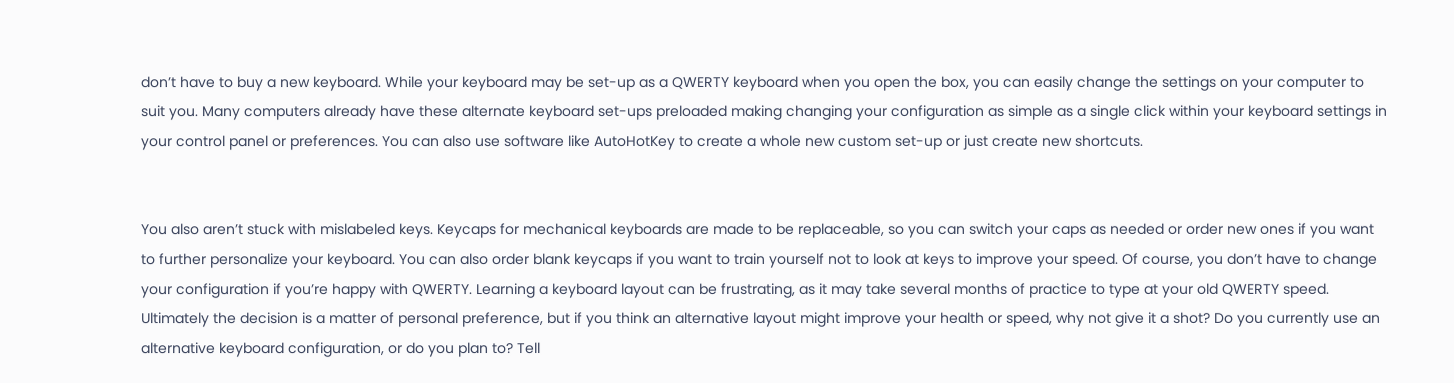don’t have to buy a new keyboard. While your keyboard may be set-up as a QWERTY keyboard when you open the box, you can easily change the settings on your computer to suit you. Many computers already have these alternate keyboard set-ups preloaded making changing your configuration as simple as a single click within your keyboard settings in your control panel or preferences. You can also use software like AutoHotKey to create a whole new custom set-up or just create new shortcuts.


You also aren’t stuck with mislabeled keys. Keycaps for mechanical keyboards are made to be replaceable, so you can switch your caps as needed or order new ones if you want to further personalize your keyboard. You can also order blank keycaps if you want to train yourself not to look at keys to improve your speed. Of course, you don’t have to change your configuration if you’re happy with QWERTY. Learning a keyboard layout can be frustrating, as it may take several months of practice to type at your old QWERTY speed. Ultimately the decision is a matter of personal preference, but if you think an alternative layout might improve your health or speed, why not give it a shot? Do you currently use an alternative keyboard configuration, or do you plan to? Tell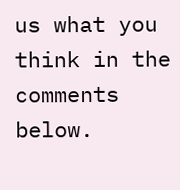us what you think in the comments below.